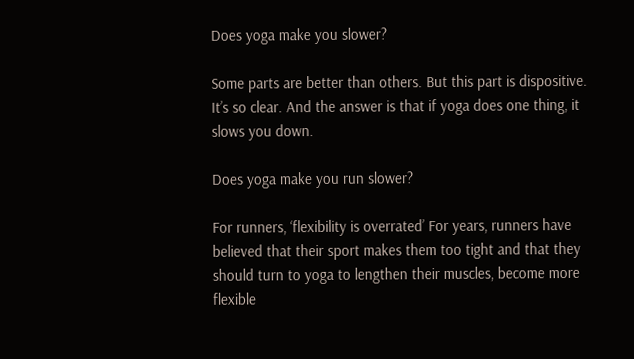Does yoga make you slower?

Some parts are better than others. But this part is dispositive. It’s so clear. And the answer is that if yoga does one thing, it slows you down.

Does yoga make you run slower?

For runners, ‘flexibility is overrated’ For years, runners have believed that their sport makes them too tight and that they should turn to yoga to lengthen their muscles, become more flexible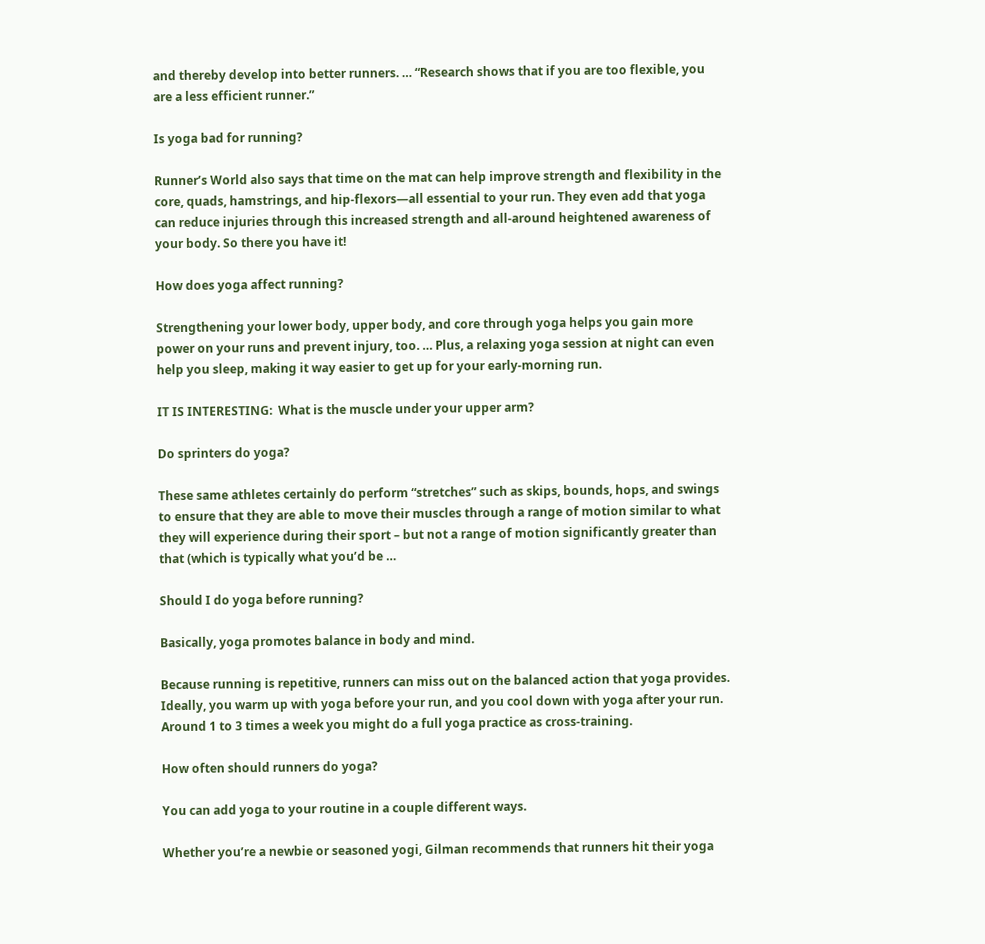and thereby develop into better runners. … “Research shows that if you are too flexible, you are a less efficient runner.”

Is yoga bad for running?

Runner’s World also says that time on the mat can help improve strength and flexibility in the core, quads, hamstrings, and hip-flexors—all essential to your run. They even add that yoga can reduce injuries through this increased strength and all-around heightened awareness of your body. So there you have it!

How does yoga affect running?

Strengthening your lower body, upper body, and core through yoga helps you gain more power on your runs and prevent injury, too. … Plus, a relaxing yoga session at night can even help you sleep, making it way easier to get up for your early-morning run.

IT IS INTERESTING:  What is the muscle under your upper arm?

Do sprinters do yoga?

These same athletes certainly do perform “stretches” such as skips, bounds, hops, and swings to ensure that they are able to move their muscles through a range of motion similar to what they will experience during their sport – but not a range of motion significantly greater than that (which is typically what you’d be …

Should I do yoga before running?

Basically, yoga promotes balance in body and mind.

Because running is repetitive, runners can miss out on the balanced action that yoga provides. Ideally, you warm up with yoga before your run, and you cool down with yoga after your run. Around 1 to 3 times a week you might do a full yoga practice as cross-training.

How often should runners do yoga?

You can add yoga to your routine in a couple different ways.

Whether you’re a newbie or seasoned yogi, Gilman recommends that runners hit their yoga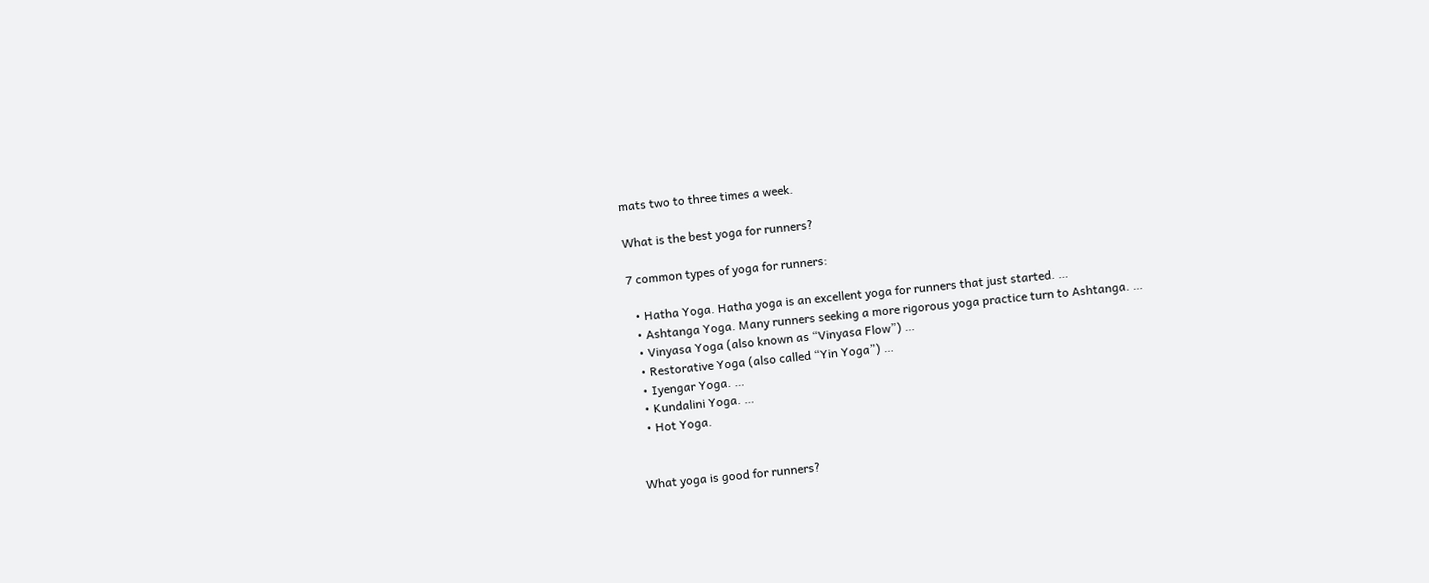mats two to three times a week.

What is the best yoga for runners?

7 common types of yoga for runners:

  • Hatha Yoga. Hatha yoga is an excellent yoga for runners that just started. …
  • Ashtanga Yoga. Many runners seeking a more rigorous yoga practice turn to Ashtanga. …
  • Vinyasa Yoga (also known as “Vinyasa Flow”) …
  • Restorative Yoga (also called “Yin Yoga”) …
  • Iyengar Yoga. …
  • Kundalini Yoga. …
  • Hot Yoga.


What yoga is good for runners?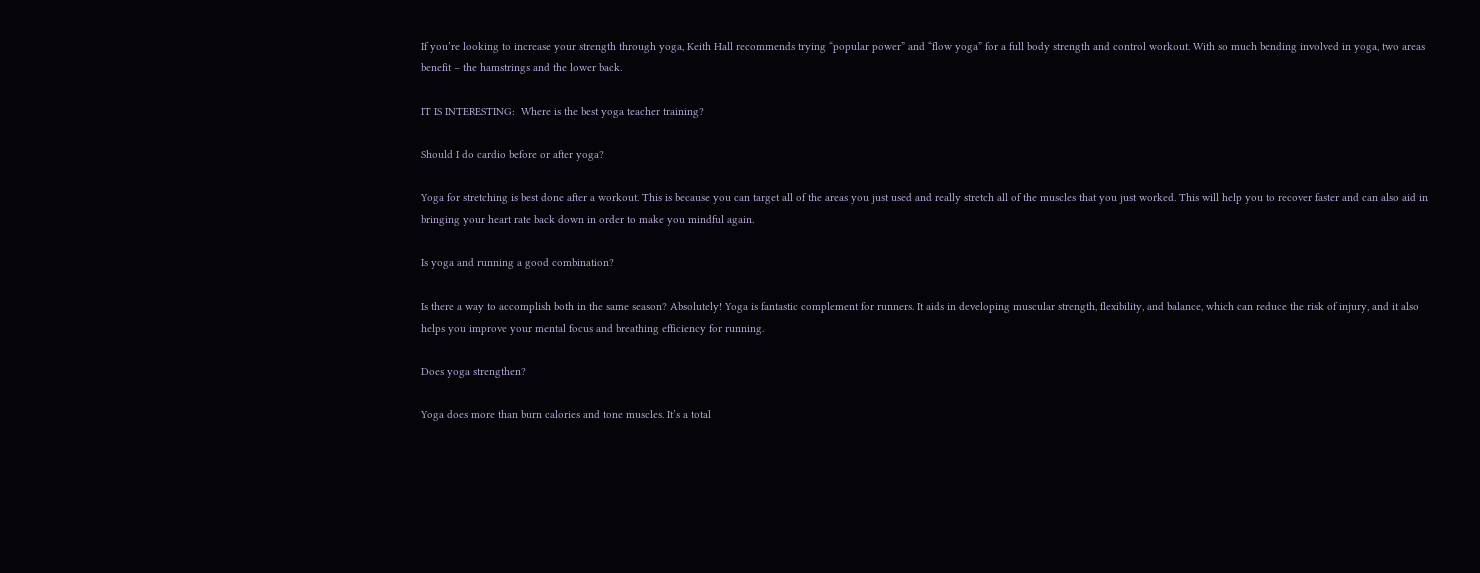If you’re looking to increase your strength through yoga, Keith Hall recommends trying “popular power” and “flow yoga” for a full body strength and control workout. With so much bending involved in yoga, two areas benefit – the hamstrings and the lower back.

IT IS INTERESTING:  Where is the best yoga teacher training?

Should I do cardio before or after yoga?

Yoga for stretching is best done after a workout. This is because you can target all of the areas you just used and really stretch all of the muscles that you just worked. This will help you to recover faster and can also aid in bringing your heart rate back down in order to make you mindful again.

Is yoga and running a good combination?

Is there a way to accomplish both in the same season? Absolutely! Yoga is fantastic complement for runners. It aids in developing muscular strength, flexibility, and balance, which can reduce the risk of injury, and it also helps you improve your mental focus and breathing efficiency for running.

Does yoga strengthen?

Yoga does more than burn calories and tone muscles. It’s a total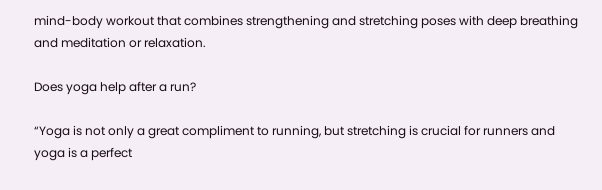mind-body workout that combines strengthening and stretching poses with deep breathing and meditation or relaxation.

Does yoga help after a run?

“Yoga is not only a great compliment to running, but stretching is crucial for runners and yoga is a perfect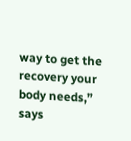way to get the recovery your body needs,” says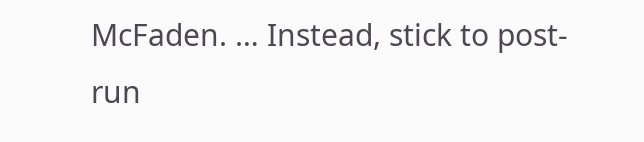McFaden. … Instead, stick to post-run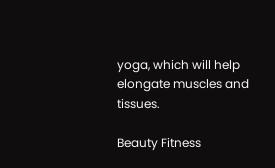yoga, which will help elongate muscles and tissues.

Beauty Fitness